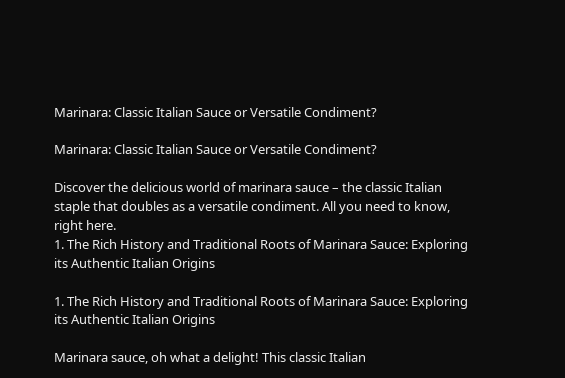Marinara: Classic Italian Sauce or Versatile Condiment?

Marinara: Classic Italian Sauce or Versatile Condiment?

Discover the delicious world of marinara sauce – the classic Italian staple that doubles as a versatile condiment. All you need to know, right here.
1. The Rich History and Traditional Roots of Marinara Sauce: Exploring its Authentic Italian Origins

1. The Rich History and Traditional Roots of Marinara Sauce: Exploring its Authentic Italian Origins

Marinara sauce, oh what a delight! This classic Italian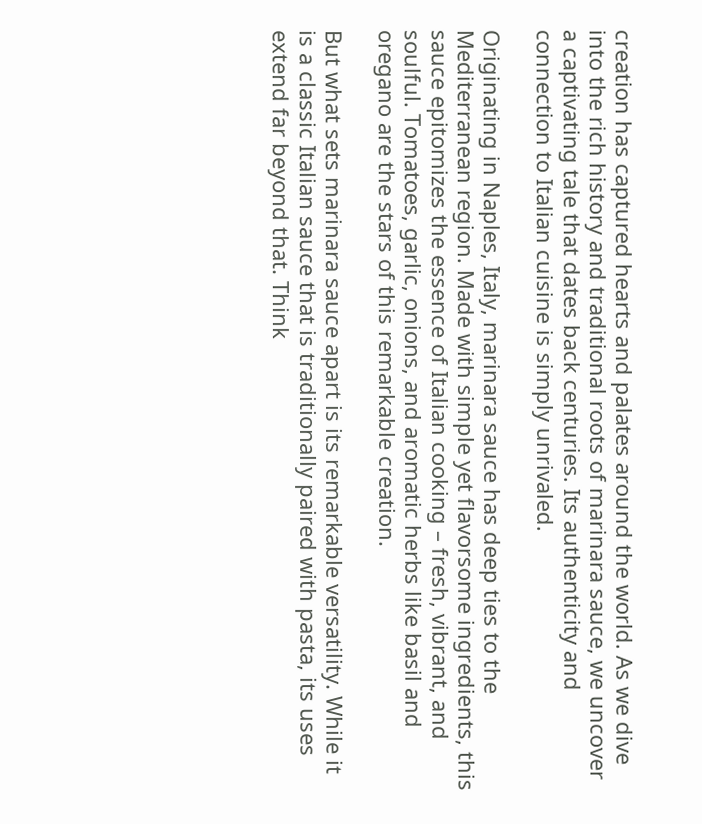creation has captured hearts and palates around the world. As we dive into the rich history and traditional roots of marinara sauce, we uncover a captivating tale that dates back centuries. Its authenticity and connection to Italian cuisine is simply unrivaled.

Originating in Naples, Italy, marinara sauce has deep ties to the Mediterranean region. Made with simple yet flavorsome ingredients, this sauce epitomizes the essence of Italian cooking – fresh, vibrant, and soulful. Tomatoes, garlic, onions, and aromatic herbs like basil and oregano are the stars of this remarkable creation.

But what sets marinara sauce apart is its remarkable versatility. While it is a classic Italian sauce that is traditionally paired with pasta, its uses extend far beyond that. Think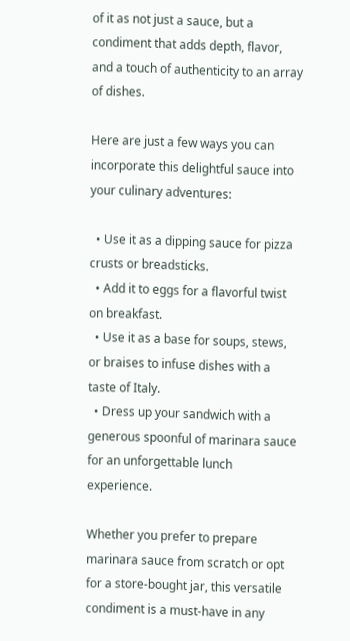of it as not just a sauce, but a condiment that adds depth, flavor, and a touch of authenticity to an array of dishes.

Here are just a few ways you can incorporate this delightful sauce into your culinary adventures:

  • Use it as a dipping sauce for pizza crusts or breadsticks.
  • Add it to eggs for a flavorful twist on breakfast.
  • Use it as a base for soups, stews, or braises to infuse dishes with a taste of Italy.
  • Dress up your sandwich with a generous spoonful of marinara sauce for an unforgettable lunch experience.

Whether you prefer to prepare marinara sauce from scratch or opt for a store-bought jar, this versatile condiment is a must-have in any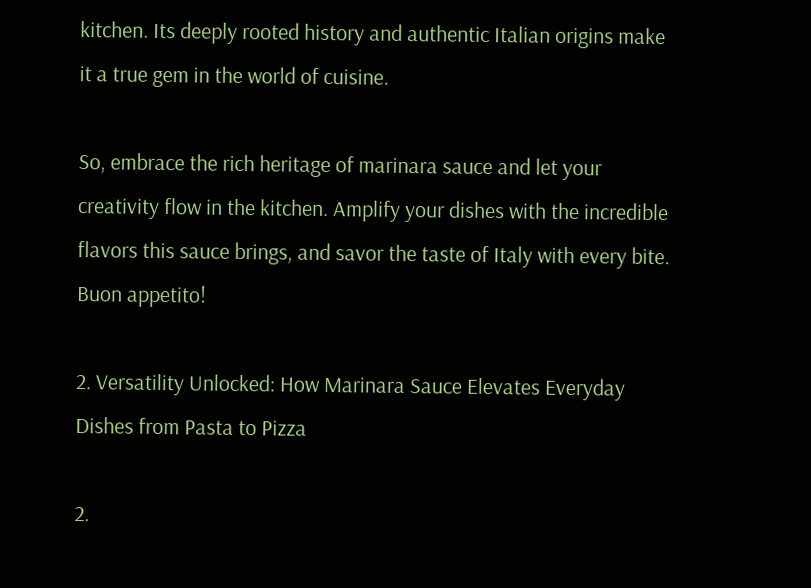kitchen. Its deeply rooted history and authentic Italian origins make it a true gem in the world of cuisine.

So, embrace the rich heritage of marinara sauce and let your creativity flow in the kitchen. Amplify your dishes with the incredible flavors this sauce brings, and savor the taste of Italy with every bite. Buon appetito!

2. Versatility Unlocked: How Marinara Sauce Elevates Everyday Dishes from Pasta to Pizza

2.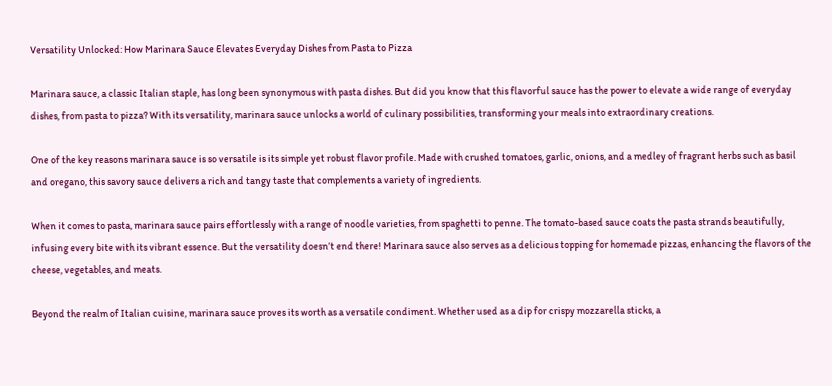Versatility Unlocked: How Marinara Sauce Elevates Everyday Dishes from Pasta to Pizza

Marinara sauce, a classic Italian staple, has long been synonymous with pasta dishes. But did you know that this flavorful sauce has the power to elevate a wide range of everyday dishes, from pasta to pizza? With its versatility, marinara sauce unlocks a world of culinary possibilities, transforming your meals into extraordinary creations.

One of the key reasons marinara sauce is so versatile is its simple yet robust flavor profile. Made with crushed tomatoes, garlic, onions, and a medley of fragrant herbs such as basil and oregano, this savory sauce delivers a rich and tangy taste that complements a variety of ingredients.

When it comes to pasta, marinara sauce pairs effortlessly with a range of noodle varieties, from spaghetti to penne. The tomato-based sauce coats the pasta strands beautifully, infusing every bite with its vibrant essence. But the versatility doesn’t end there! Marinara sauce also serves as a delicious topping for homemade pizzas, enhancing the flavors of the cheese, vegetables, and meats.

Beyond the realm of Italian cuisine, marinara sauce proves its worth as a versatile condiment. Whether used as a dip for crispy mozzarella sticks, a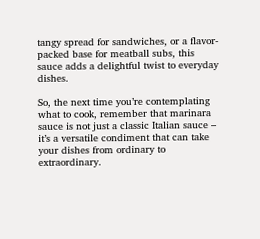tangy spread for sandwiches, or a flavor-packed base for meatball subs, this sauce adds a delightful twist to everyday dishes.

So, the next time you’re contemplating what to cook, remember that marinara sauce is not just a classic Italian sauce – it’s a versatile condiment that can take your dishes from ordinary to extraordinary.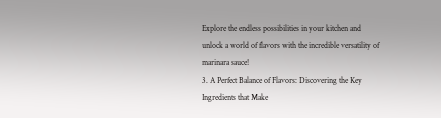Explore the endless possibilities in your kitchen and unlock a world of flavors with the incredible versatility of marinara sauce!
3. A Perfect Balance of Flavors: Discovering the Key Ingredients that Make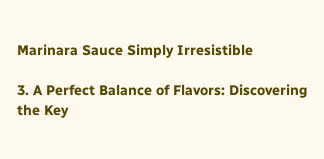Marinara Sauce Simply Irresistible

3. A Perfect Balance of Flavors: Discovering the Key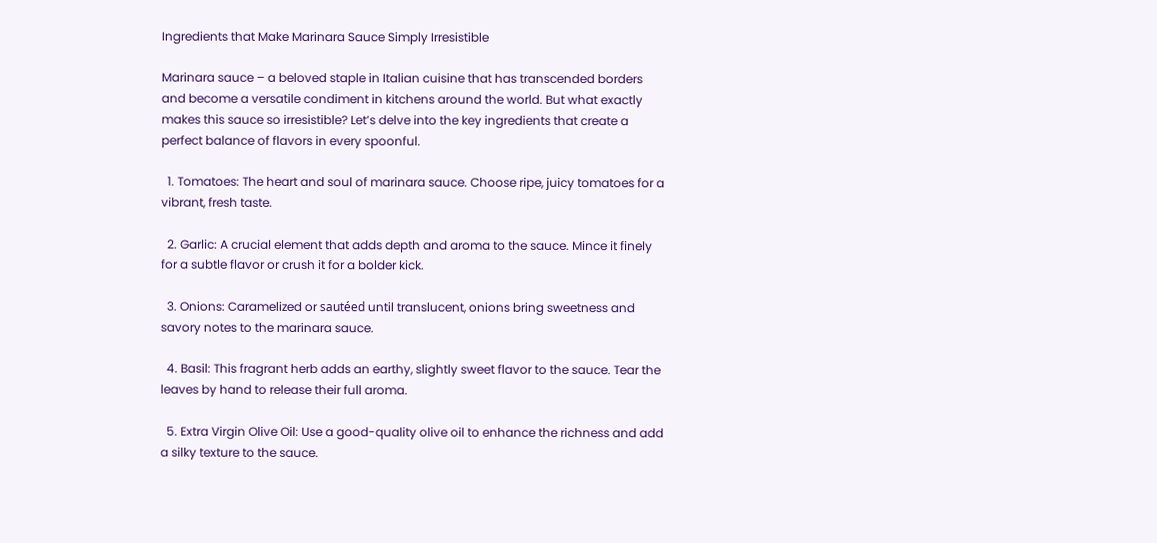Ingredients that Make Marinara Sauce Simply Irresistible

Marinara sauce – a beloved staple in Italian cuisine that has transcended borders and become a versatile condiment in kitchens around the world. But what exactly makes this sauce so irresistible? Let’s delve into the key ingredients that create a perfect balance of flavors in every spoonful.

  1. Tomatoes: The heart and soul of marinara sauce. Choose ripe, juicy tomatoes for a vibrant, fresh taste.

  2. Garlic: A crucial element that adds depth and aroma to the sauce. Mince it finely for a subtle flavor or crush it for a bolder kick.

  3. Onions: Caramelized or sautéed until translucent, onions bring sweetness and savory notes to the marinara sauce.

  4. Basil: This fragrant herb adds an earthy, slightly sweet flavor to the sauce. Tear the leaves by hand to release their full aroma.

  5. Extra Virgin Olive Oil: Use a good-quality olive oil to enhance the richness and add a silky texture to the sauce.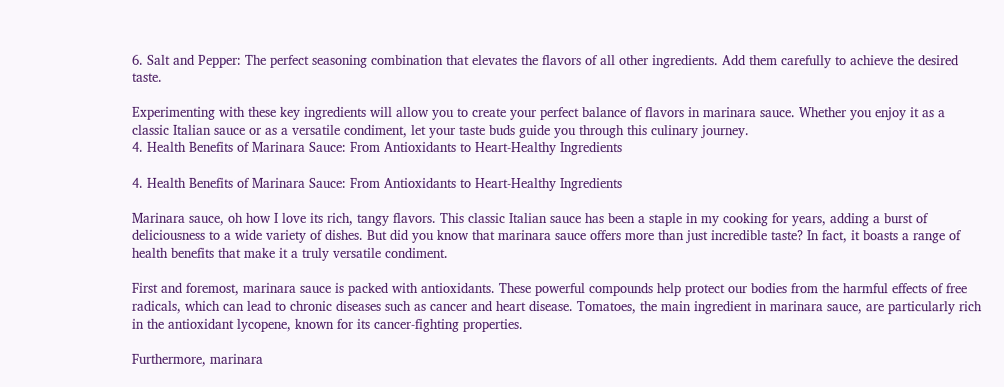6. Salt and Pepper: The perfect seasoning combination that elevates the flavors of all other ingredients. Add them carefully to achieve the desired taste.

Experimenting with these key ingredients will allow you to create your perfect balance of flavors in marinara sauce. Whether you enjoy it as a classic Italian sauce or as a versatile condiment, let your taste buds guide you through this culinary journey.
4. Health Benefits of Marinara Sauce: From Antioxidants to Heart-Healthy Ingredients

4. Health Benefits of Marinara Sauce: From Antioxidants to Heart-Healthy Ingredients

Marinara sauce, oh how I love its rich, tangy flavors. This classic Italian sauce has been a staple in my cooking for years, adding a burst of deliciousness to a wide variety of dishes. But did you know that marinara sauce offers more than just incredible taste? In fact, it boasts a range of health benefits that make it a truly versatile condiment.

First and foremost, marinara sauce is packed with antioxidants. These powerful compounds help protect our bodies from the harmful effects of free radicals, which can lead to chronic diseases such as cancer and heart disease. Tomatoes, the main ingredient in marinara sauce, are particularly rich in the antioxidant lycopene, known for its cancer-fighting properties.

Furthermore, marinara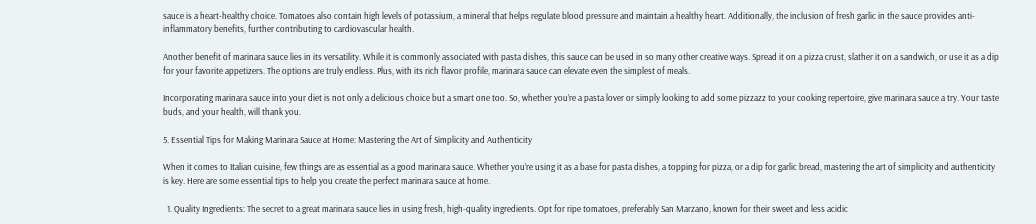sauce is a heart-healthy choice. Tomatoes also contain high levels of potassium, a mineral that helps regulate blood pressure and maintain a healthy heart. Additionally, the inclusion of fresh garlic in the sauce provides anti-inflammatory benefits, further contributing to cardiovascular health.

Another benefit of marinara sauce lies in its versatility. While it is commonly associated with pasta dishes, this sauce can be used in so many other creative ways. Spread it on a pizza crust, slather it on a sandwich, or use it as a dip for your favorite appetizers. The options are truly endless. Plus, with its rich flavor profile, marinara sauce can elevate even the simplest of meals.

Incorporating marinara sauce into your diet is not only a delicious choice but a smart one too. So, whether you’re a pasta lover or simply looking to add some pizzazz to your cooking repertoire, give marinara sauce a try. Your taste buds, and your health, will thank you.

5. Essential Tips for Making Marinara Sauce at Home: Mastering the Art of Simplicity and Authenticity

When it comes to Italian cuisine, few things are as essential as a good marinara sauce. Whether you’re using it as a base for pasta dishes, a topping for pizza, or a dip for garlic bread, mastering the art of simplicity and authenticity is key. Here are some essential tips to help you create the perfect marinara sauce at home.

  1. Quality Ingredients: The secret to a great marinara sauce lies in using fresh, high-quality ingredients. Opt for ripe tomatoes, preferably San Marzano, known for their sweet and less acidic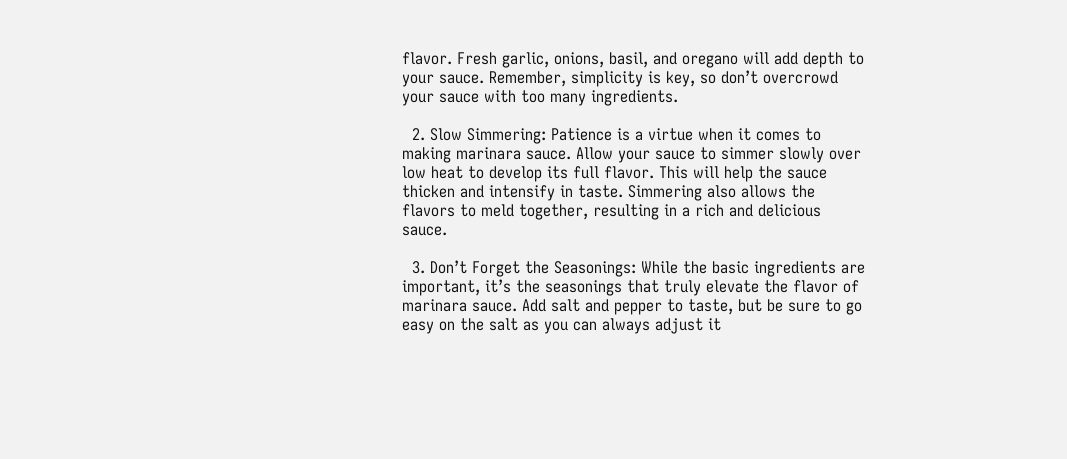flavor. Fresh garlic, onions, basil, and oregano will add depth to your sauce. Remember, simplicity is key, so don’t overcrowd your sauce with too many ingredients.

  2. Slow Simmering: Patience is a virtue when it comes to making marinara sauce. Allow your sauce to simmer slowly over low heat to develop its full flavor. This will help the sauce thicken and intensify in taste. Simmering also allows the flavors to meld together, resulting in a rich and delicious sauce.

  3. Don’t Forget the Seasonings: While the basic ingredients are important, it’s the seasonings that truly elevate the flavor of marinara sauce. Add salt and pepper to taste, but be sure to go easy on the salt as you can always adjust it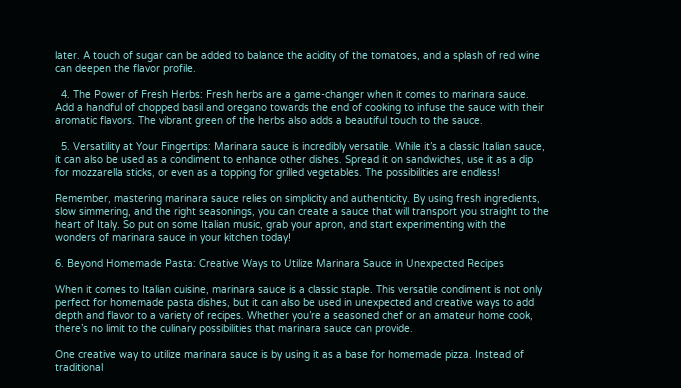later. A touch of sugar can be added to balance the acidity of the tomatoes, and a splash of red wine can deepen the flavor profile.

  4. The Power of Fresh Herbs: Fresh herbs are a game-changer when it comes to marinara sauce. Add a handful of chopped basil and oregano towards the end of cooking to infuse the sauce with their aromatic flavors. The vibrant green of the herbs also adds a beautiful touch to the sauce.

  5. Versatility at Your Fingertips: Marinara sauce is incredibly versatile. While it’s a classic Italian sauce, it can also be used as a condiment to enhance other dishes. Spread it on sandwiches, use it as a dip for mozzarella sticks, or even as a topping for grilled vegetables. The possibilities are endless!

Remember, mastering marinara sauce relies on simplicity and authenticity. By using fresh ingredients, slow simmering, and the right seasonings, you can create a sauce that will transport you straight to the heart of Italy. So put on some Italian music, grab your apron, and start experimenting with the wonders of marinara sauce in your kitchen today!

6. Beyond Homemade Pasta: Creative Ways to Utilize Marinara Sauce in Unexpected Recipes

When it comes to Italian cuisine, marinara sauce is a classic staple. This versatile condiment is not only perfect for homemade pasta dishes, but it can also be used in unexpected and creative ways to add depth and flavor to a variety of recipes. Whether you’re a seasoned chef or an amateur home cook, there’s no limit to the culinary possibilities that marinara sauce can provide.

One creative way to utilize marinara sauce is by using it as a base for homemade pizza. Instead of traditional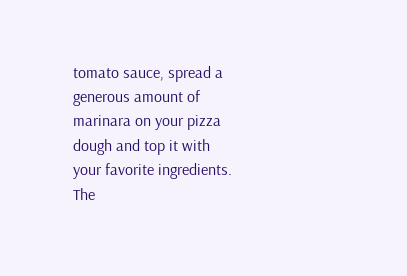tomato sauce, spread a generous amount of marinara on your pizza dough and top it with your favorite ingredients. The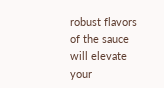robust flavors of the sauce will elevate your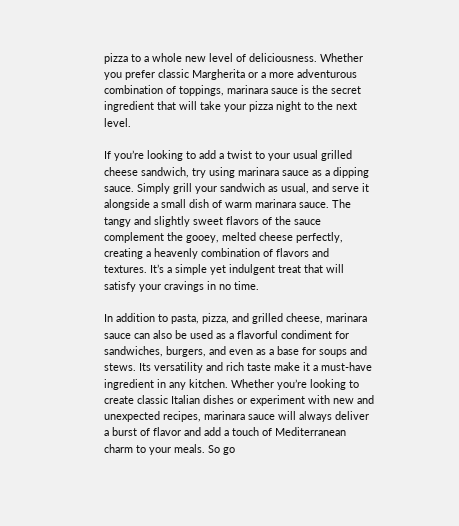pizza to a whole new level of deliciousness. Whether you prefer classic Margherita or a more adventurous combination of toppings, marinara sauce is the secret ingredient that will take your pizza night to the next level.

If you’re looking to add a twist to your usual grilled cheese sandwich, try using marinara sauce as a dipping sauce. Simply grill your sandwich as usual, and serve it alongside a small dish of warm marinara sauce. The tangy and slightly sweet flavors of the sauce complement the gooey, melted cheese perfectly, creating a heavenly combination of flavors and textures. It’s a simple yet indulgent treat that will satisfy your cravings in no time.

In addition to pasta, pizza, and grilled cheese, marinara sauce can also be used as a flavorful condiment for sandwiches, burgers, and even as a base for soups and stews. Its versatility and rich taste make it a must-have ingredient in any kitchen. Whether you’re looking to create classic Italian dishes or experiment with new and unexpected recipes, marinara sauce will always deliver a burst of flavor and add a touch of Mediterranean charm to your meals. So go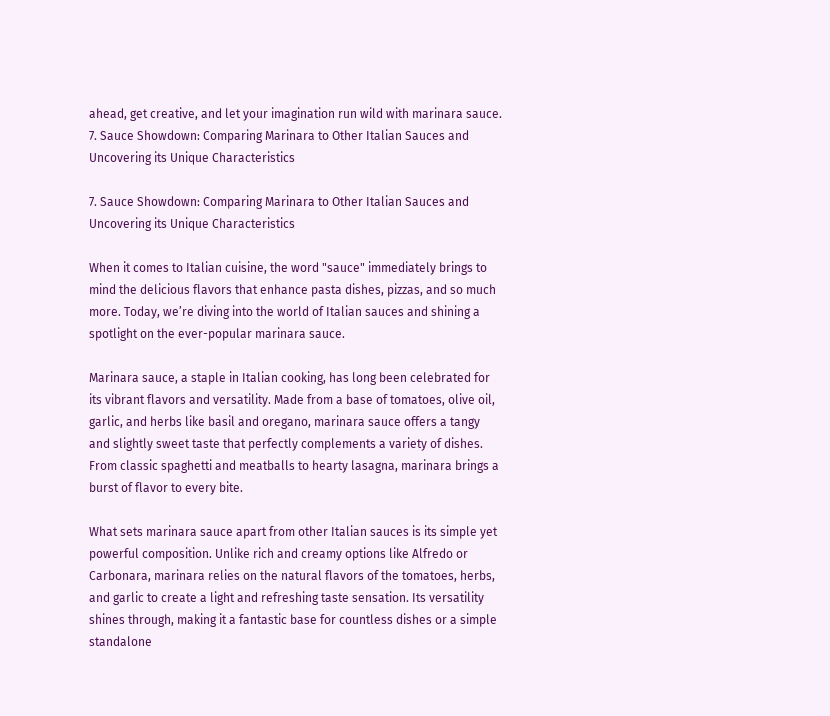ahead, get creative, and let your imagination run wild with marinara sauce.
7. Sauce Showdown: Comparing Marinara to Other Italian Sauces and Uncovering its Unique Characteristics

7. Sauce Showdown: Comparing Marinara to Other Italian Sauces and Uncovering its Unique Characteristics

When it comes to Italian cuisine, the word "sauce" immediately brings to mind the delicious flavors that enhance pasta dishes, pizzas, and so much more. Today, we’re diving into the world of Italian sauces and shining a spotlight on the ever-popular marinara sauce.

Marinara sauce, a staple in Italian cooking, has long been celebrated for its vibrant flavors and versatility. Made from a base of tomatoes, olive oil, garlic, and herbs like basil and oregano, marinara sauce offers a tangy and slightly sweet taste that perfectly complements a variety of dishes. From classic spaghetti and meatballs to hearty lasagna, marinara brings a burst of flavor to every bite.

What sets marinara sauce apart from other Italian sauces is its simple yet powerful composition. Unlike rich and creamy options like Alfredo or Carbonara, marinara relies on the natural flavors of the tomatoes, herbs, and garlic to create a light and refreshing taste sensation. Its versatility shines through, making it a fantastic base for countless dishes or a simple standalone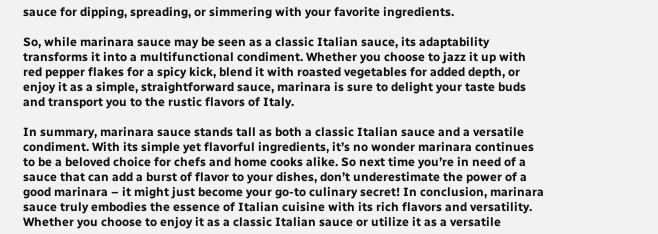sauce for dipping, spreading, or simmering with your favorite ingredients.

So, while marinara sauce may be seen as a classic Italian sauce, its adaptability transforms it into a multifunctional condiment. Whether you choose to jazz it up with red pepper flakes for a spicy kick, blend it with roasted vegetables for added depth, or enjoy it as a simple, straightforward sauce, marinara is sure to delight your taste buds and transport you to the rustic flavors of Italy.

In summary, marinara sauce stands tall as both a classic Italian sauce and a versatile condiment. With its simple yet flavorful ingredients, it’s no wonder marinara continues to be a beloved choice for chefs and home cooks alike. So next time you’re in need of a sauce that can add a burst of flavor to your dishes, don’t underestimate the power of a good marinara – it might just become your go-to culinary secret! In conclusion, marinara sauce truly embodies the essence of Italian cuisine with its rich flavors and versatility. Whether you choose to enjoy it as a classic Italian sauce or utilize it as a versatile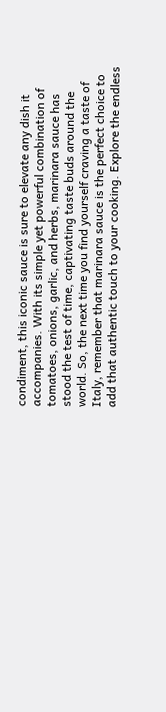condiment, this iconic sauce is sure to elevate any dish it accompanies. With its simple yet powerful combination of tomatoes, onions, garlic, and herbs, marinara sauce has stood the test of time, captivating taste buds around the world. So, the next time you find yourself craving a taste of Italy, remember that marinara sauce is the perfect choice to add that authentic touch to your cooking. Explore the endless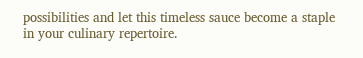possibilities and let this timeless sauce become a staple in your culinary repertoire.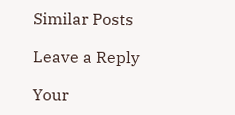Similar Posts

Leave a Reply

Your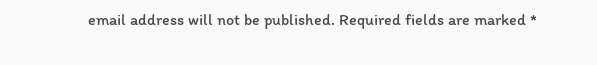email address will not be published. Required fields are marked *